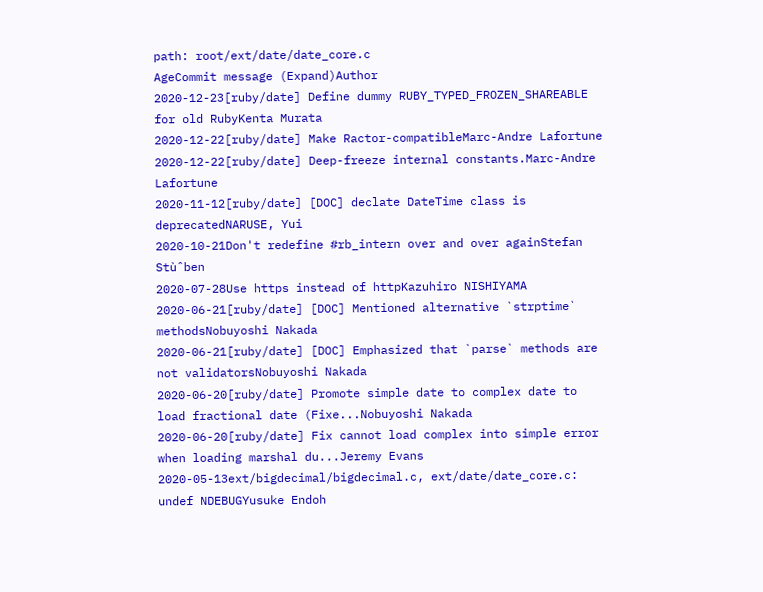path: root/ext/date/date_core.c
AgeCommit message (Expand)Author
2020-12-23[ruby/date] Define dummy RUBY_TYPED_FROZEN_SHAREABLE for old RubyKenta Murata
2020-12-22[ruby/date] Make Ractor-compatibleMarc-Andre Lafortune
2020-12-22[ruby/date] Deep-freeze internal constants.Marc-Andre Lafortune
2020-11-12[ruby/date] [DOC] declate DateTime class is deprecatedNARUSE, Yui
2020-10-21Don't redefine #rb_intern over and over againStefan Stùˆben
2020-07-28Use https instead of httpKazuhiro NISHIYAMA
2020-06-21[ruby/date] [DOC] Mentioned alternative `strptime` methodsNobuyoshi Nakada
2020-06-21[ruby/date] [DOC] Emphasized that `parse` methods are not validatorsNobuyoshi Nakada
2020-06-20[ruby/date] Promote simple date to complex date to load fractional date (Fixe...Nobuyoshi Nakada
2020-06-20[ruby/date] Fix cannot load complex into simple error when loading marshal du...Jeremy Evans
2020-05-13ext/bigdecimal/bigdecimal.c, ext/date/date_core.c: undef NDEBUGYusuke Endoh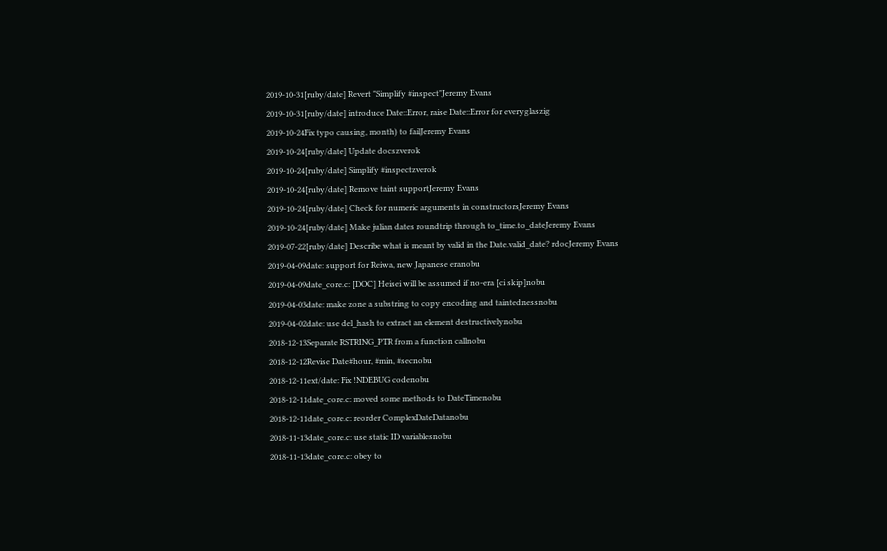2019-10-31[ruby/date] Revert "Simplify #inspect"Jeremy Evans
2019-10-31[ruby/date] introduce Date::Error, raise Date::Error for everyglaszig
2019-10-24Fix typo causing, month) to failJeremy Evans
2019-10-24[ruby/date] Update docszverok
2019-10-24[ruby/date] Simplify #inspectzverok
2019-10-24[ruby/date] Remove taint supportJeremy Evans
2019-10-24[ruby/date] Check for numeric arguments in constructorsJeremy Evans
2019-10-24[ruby/date] Make julian dates roundtrip through to_time.to_dateJeremy Evans
2019-07-22[ruby/date] Describe what is meant by valid in the Date.valid_date? rdocJeremy Evans
2019-04-09date: support for Reiwa, new Japanese eranobu
2019-04-09date_core.c: [DOC] Heisei will be assumed if no-era [ci skip]nobu
2019-04-03date: make zone a substring to copy encoding and taintednessnobu
2019-04-02date: use del_hash to extract an element destructivelynobu
2018-12-13Separate RSTRING_PTR from a function callnobu
2018-12-12Revise Date#hour, #min, #secnobu
2018-12-11ext/date: Fix !NDEBUG codenobu
2018-12-11date_core.c: moved some methods to DateTimenobu
2018-12-11date_core.c: reorder ComplexDateDatanobu
2018-11-13date_core.c: use static ID variablesnobu
2018-11-13date_core.c: obey to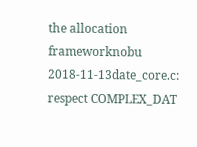the allocation frameworknobu
2018-11-13date_core.c: respect COMPLEX_DAT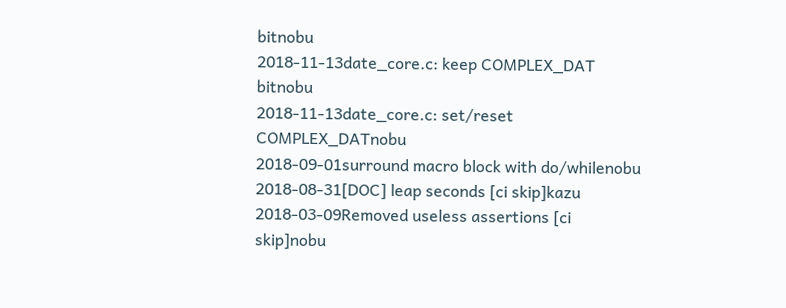bitnobu
2018-11-13date_core.c: keep COMPLEX_DAT bitnobu
2018-11-13date_core.c: set/reset COMPLEX_DATnobu
2018-09-01surround macro block with do/whilenobu
2018-08-31[DOC] leap seconds [ci skip]kazu
2018-03-09Removed useless assertions [ci skip]nobu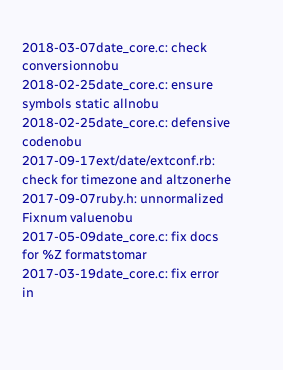2018-03-07date_core.c: check conversionnobu
2018-02-25date_core.c: ensure symbols static allnobu
2018-02-25date_core.c: defensive codenobu
2017-09-17ext/date/extconf.rb: check for timezone and altzonerhe
2017-09-07ruby.h: unnormalized Fixnum valuenobu
2017-05-09date_core.c: fix docs for %Z formatstomar
2017-03-19date_core.c: fix error in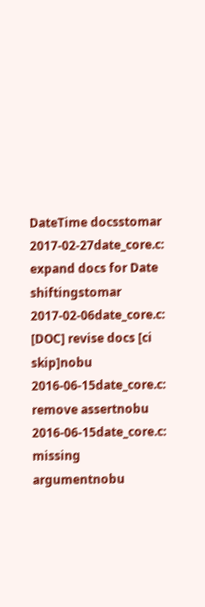DateTime docsstomar
2017-02-27date_core.c: expand docs for Date shiftingstomar
2017-02-06date_core.c: [DOC] revise docs [ci skip]nobu
2016-06-15date_core.c: remove assertnobu
2016-06-15date_core.c: missing argumentnobu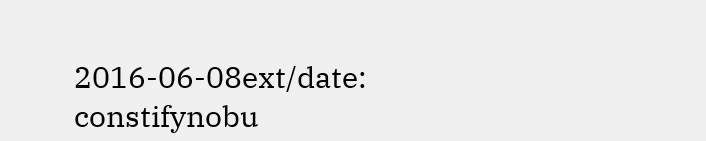2016-06-08ext/date: constifynobu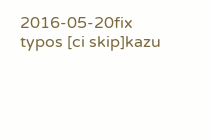2016-05-20fix typos [ci skip]kazu